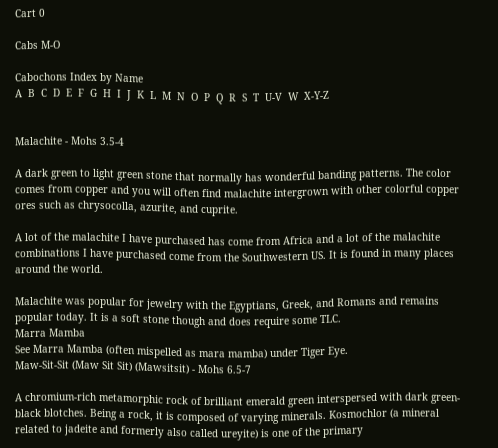Cart 0

Cabs M-O

Cabochons Index by Name
A  B  C  D  E  F  G  H  I  J  K  L  M  N  O  P  Q  R  S  T  U-V  W  X-Y-Z


Malachite - Mohs 3.5-4

A dark green to light green stone that normally has wonderful banding patterns. The color comes from copper and you will often find malachite intergrown with other colorful copper ores such as chrysocolla, azurite, and cuprite.

A lot of the malachite I have purchased has come from Africa and a lot of the malachite combinations I have purchased come from the Southwestern US. It is found in many places around the world.

Malachite was popular for jewelry with the Egyptians, Greek, and Romans and remains popular today. It is a soft stone though and does require some TLC.
Marra Mamba
See Marra Mamba (often mispelled as mara mamba) under Tiger Eye.
Maw-Sit-Sit (Maw Sit Sit) (Mawsitsit) - Mohs 6.5-7

A chromium-rich metamorphic rock of brilliant emerald green interspersed with dark green-black blotches. Being a rock, it is composed of varying minerals. Kosmochlor (a mineral related to jadeite and formerly also called ureyite) is one of the primary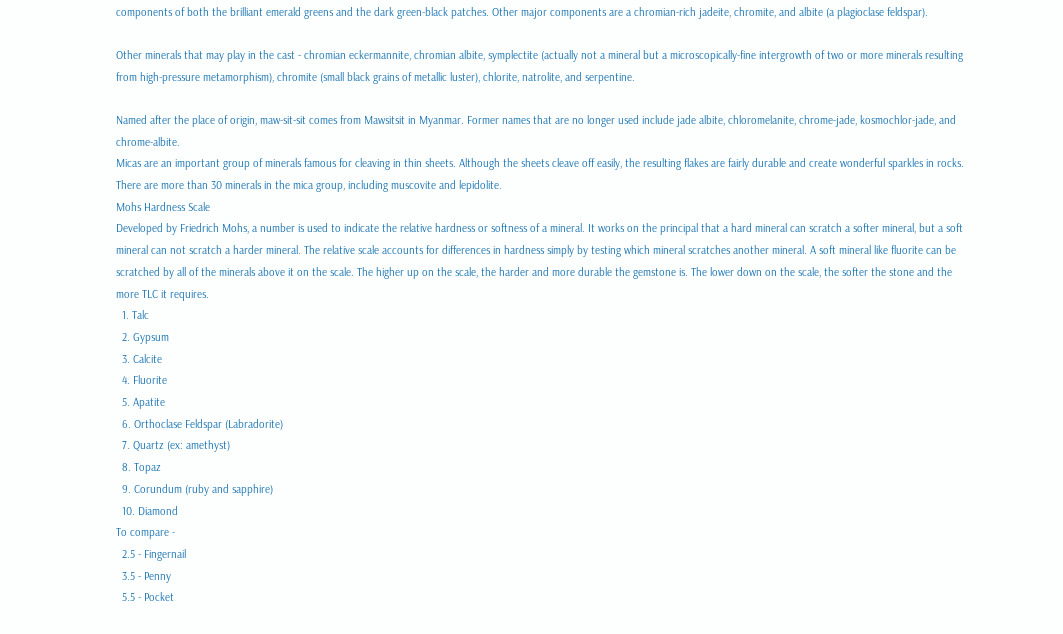components of both the brilliant emerald greens and the dark green-black patches. Other major components are a chromian-rich jadeite, chromite, and albite (a plagioclase feldspar).

Other minerals that may play in the cast - chromian eckermannite, chromian albite, symplectite (actually not a mineral but a microscopically-fine intergrowth of two or more minerals resulting from high-pressure metamorphism), chromite (small black grains of metallic luster), chlorite, natrolite, and serpentine.

Named after the place of origin, maw-sit-sit comes from Mawsitsit in Myanmar. Former names that are no longer used include jade albite, chloromelanite, chrome-jade, kosmochlor-jade, and chrome-albite.
Micas are an important group of minerals famous for cleaving in thin sheets. Although the sheets cleave off easily, the resulting flakes are fairly durable and create wonderful sparkles in rocks. There are more than 30 minerals in the mica group, including muscovite and lepidolite.
Mohs Hardness Scale
Developed by Friedrich Mohs, a number is used to indicate the relative hardness or softness of a mineral. It works on the principal that a hard mineral can scratch a softer mineral, but a soft mineral can not scratch a harder mineral. The relative scale accounts for differences in hardness simply by testing which mineral scratches another mineral. A soft mineral like fluorite can be scratched by all of the minerals above it on the scale. The higher up on the scale, the harder and more durable the gemstone is. The lower down on the scale, the softer the stone and the more TLC it requires.
  1. Talc
  2. Gypsum
  3. Calcite
  4. Fluorite
  5. Apatite
  6. Orthoclase Feldspar (Labradorite)
  7. Quartz (ex: amethyst)
  8. Topaz
  9. Corundum (ruby and sapphire)
  10. Diamond
To compare -
  2.5 - Fingernail
  3.5 - Penny
  5.5 - Pocket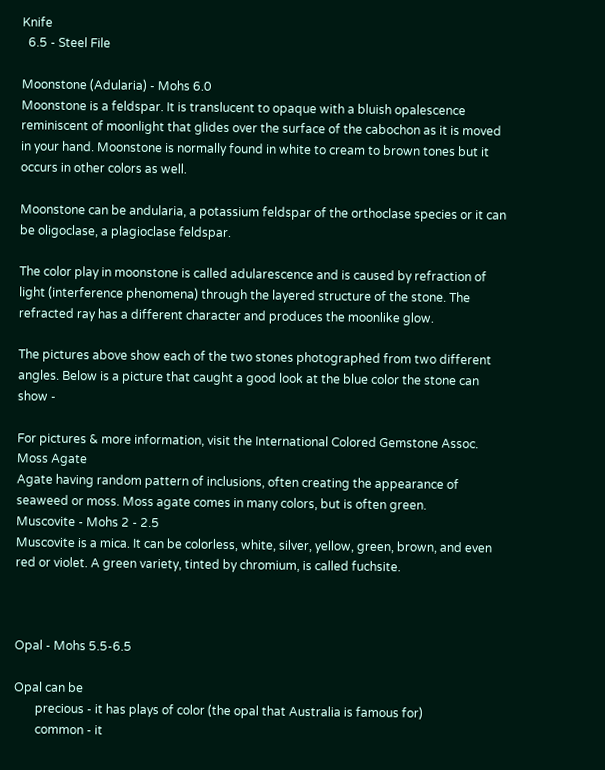Knife
  6.5 - Steel File

Moonstone (Adularia) - Mohs 6.0
Moonstone is a feldspar. It is translucent to opaque with a bluish opalescence reminiscent of moonlight that glides over the surface of the cabochon as it is moved in your hand. Moonstone is normally found in white to cream to brown tones but it occurs in other colors as well.

Moonstone can be andularia, a potassium feldspar of the orthoclase species or it can be oligoclase, a plagioclase feldspar.

The color play in moonstone is called adularescence and is caused by refraction of light (interference phenomena) through the layered structure of the stone. The refracted ray has a different character and produces the moonlike glow.

The pictures above show each of the two stones photographed from two different angles. Below is a picture that caught a good look at the blue color the stone can show -

For pictures & more information, visit the International Colored Gemstone Assoc.
Moss Agate
Agate having random pattern of inclusions, often creating the appearance of seaweed or moss. Moss agate comes in many colors, but is often green.
Muscovite - Mohs 2 - 2.5
Muscovite is a mica. It can be colorless, white, silver, yellow, green, brown, and even red or violet. A green variety, tinted by chromium, is called fuchsite.



Opal - Mohs 5.5-6.5

Opal can be
       precious - it has plays of color (the opal that Australia is famous for)
       common - it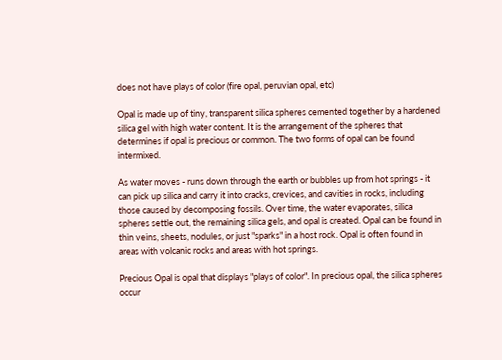does not have plays of color (fire opal, peruvian opal, etc)

Opal is made up of tiny, transparent silica spheres cemented together by a hardened silica gel with high water content. It is the arrangement of the spheres that determines if opal is precious or common. The two forms of opal can be found intermixed.

As water moves - runs down through the earth or bubbles up from hot springs - it can pick up silica and carry it into cracks, crevices, and cavities in rocks, including those caused by decomposing fossils. Over time, the water evaporates, silica spheres settle out, the remaining silica gels, and opal is created. Opal can be found in thin veins, sheets, nodules, or just "sparks" in a host rock. Opal is often found in areas with volcanic rocks and areas with hot springs.

Precious Opal is opal that displays "plays of color". In precious opal, the silica spheres occur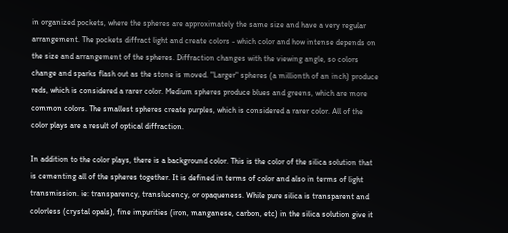in organized pockets, where the spheres are approximately the same size and have a very regular arrangement. The pockets diffract light and create colors - which color and how intense depends on the size and arrangement of the spheres. Diffraction changes with the viewing angle, so colors change and sparks flash out as the stone is moved. "Larger" spheres (a millionth of an inch) produce reds, which is considered a rarer color. Medium spheres produce blues and greens, which are more common colors. The smallest spheres create purples, which is considered a rarer color. All of the color plays are a result of optical diffraction.

In addition to the color plays, there is a background color. This is the color of the silica solution that is cementing all of the spheres together. It is defined in terms of color and also in terms of light transmission. ie: transparency, translucency, or opaqueness. While pure silica is transparent and colorless (crystal opals), fine impurities (iron, manganese, carbon, etc) in the silica solution give it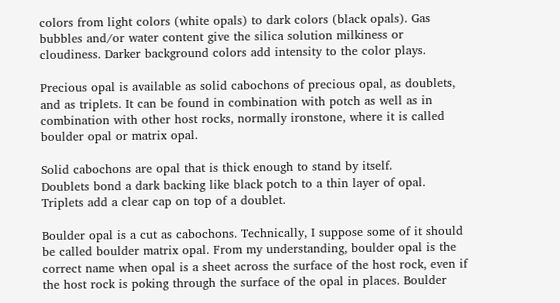colors from light colors (white opals) to dark colors (black opals). Gas bubbles and/or water content give the silica solution milkiness or cloudiness. Darker background colors add intensity to the color plays.

Precious opal is available as solid cabochons of precious opal, as doublets, and as triplets. It can be found in combination with potch as well as in combination with other host rocks, normally ironstone, where it is called boulder opal or matrix opal.

Solid cabochons are opal that is thick enough to stand by itself.
Doublets bond a dark backing like black potch to a thin layer of opal.
Triplets add a clear cap on top of a doublet.

Boulder opal is a cut as cabochons. Technically, I suppose some of it should be called boulder matrix opal. From my understanding, boulder opal is the correct name when opal is a sheet across the surface of the host rock, even if the host rock is poking through the surface of the opal in places. Boulder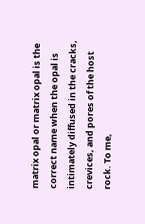matrix opal or matrix opal is the correct name when the opal is intimately diffused in the cracks, crevices, and pores of the host rock. To me,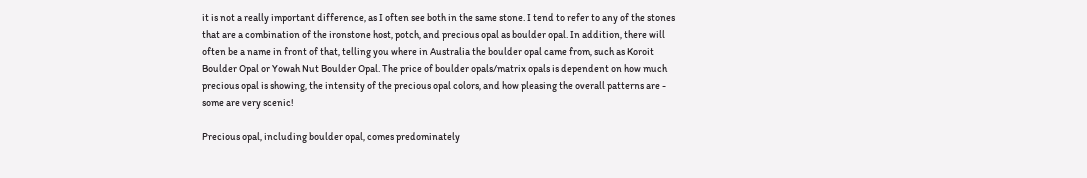it is not a really important difference, as I often see both in the same stone. I tend to refer to any of the stones that are a combination of the ironstone host, potch, and precious opal as boulder opal. In addition, there will often be a name in front of that, telling you where in Australia the boulder opal came from, such as Koroit Boulder Opal or Yowah Nut Boulder Opal. The price of boulder opals/matrix opals is dependent on how much precious opal is showing, the intensity of the precious opal colors, and how pleasing the overall patterns are - some are very scenic!

Precious opal, including boulder opal, comes predominately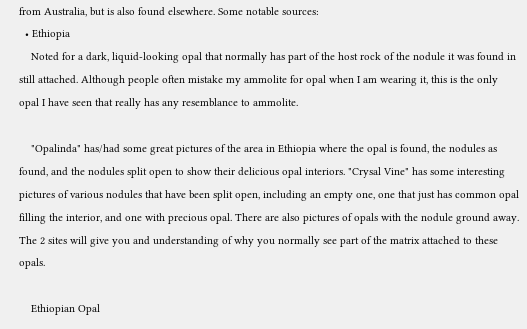from Australia, but is also found elsewhere. Some notable sources:
  • Ethiopia
    Noted for a dark, liquid-looking opal that normally has part of the host rock of the nodule it was found in still attached. Although people often mistake my ammolite for opal when I am wearing it, this is the only opal I have seen that really has any resemblance to ammolite.

    "Opalinda" has/had some great pictures of the area in Ethiopia where the opal is found, the nodules as found, and the nodules split open to show their delicious opal interiors. "Crysal Vine" has some interesting pictures of various nodules that have been split open, including an empty one, one that just has common opal filling the interior, and one with precious opal. There are also pictures of opals with the nodule ground away. The 2 sites will give you and understanding of why you normally see part of the matrix attached to these opals.

    Ethiopian Opal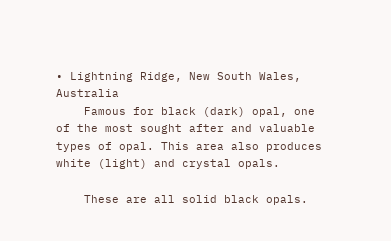• Lightning Ridge, New South Wales, Australia
    Famous for black (dark) opal, one of the most sought after and valuable types of opal. This area also produces white (light) and crystal opals.

    These are all solid black opals.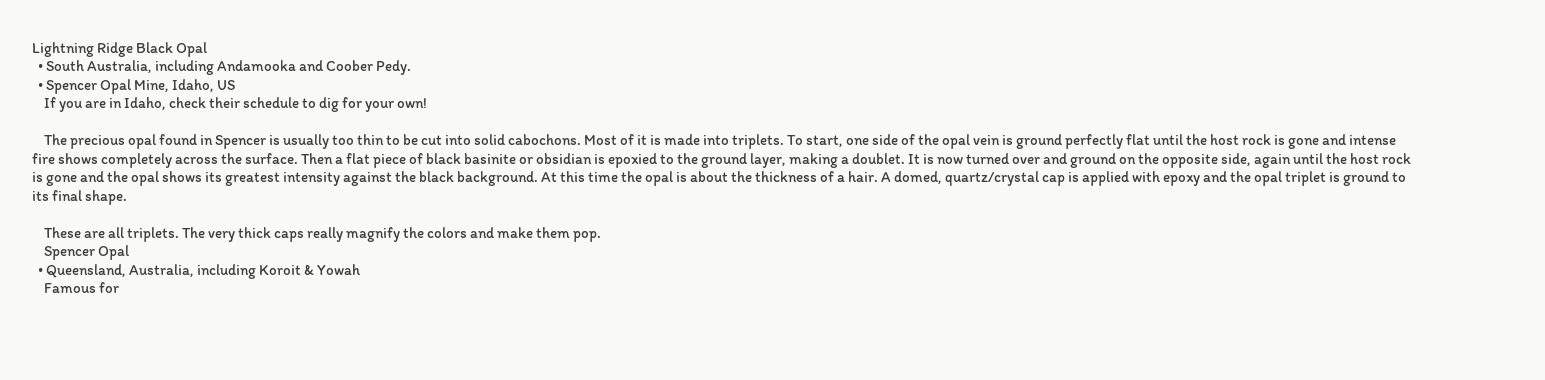Lightning Ridge Black Opal
  • South Australia, including Andamooka and Coober Pedy.
  • Spencer Opal Mine, Idaho, US
    If you are in Idaho, check their schedule to dig for your own!

    The precious opal found in Spencer is usually too thin to be cut into solid cabochons. Most of it is made into triplets. To start, one side of the opal vein is ground perfectly flat until the host rock is gone and intense fire shows completely across the surface. Then a flat piece of black basinite or obsidian is epoxied to the ground layer, making a doublet. It is now turned over and ground on the opposite side, again until the host rock is gone and the opal shows its greatest intensity against the black background. At this time the opal is about the thickness of a hair. A domed, quartz/crystal cap is applied with epoxy and the opal triplet is ground to its final shape.

    These are all triplets. The very thick caps really magnify the colors and make them pop.
    Spencer Opal
  • Queensland, Australia, including Koroit & Yowah
    Famous for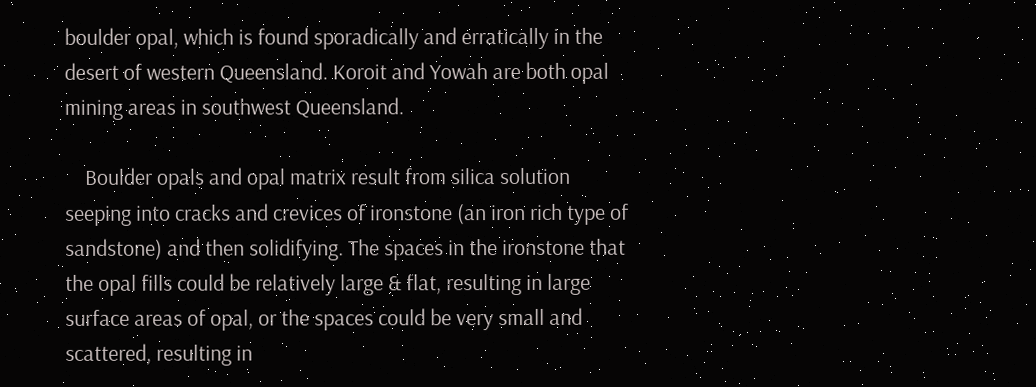boulder opal, which is found sporadically and erratically in the desert of western Queensland. Koroit and Yowah are both opal mining areas in southwest Queensland.

    Boulder opals and opal matrix result from silica solution seeping into cracks and crevices of ironstone (an iron rich type of sandstone) and then solidifying. The spaces in the ironstone that the opal fills could be relatively large & flat, resulting in large surface areas of opal, or the spaces could be very small and scattered, resulting in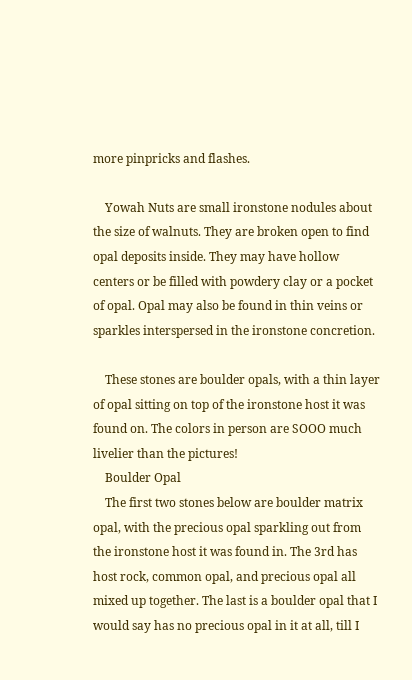more pinpricks and flashes.

    Yowah Nuts are small ironstone nodules about the size of walnuts. They are broken open to find opal deposits inside. They may have hollow centers or be filled with powdery clay or a pocket of opal. Opal may also be found in thin veins or sparkles interspersed in the ironstone concretion.

    These stones are boulder opals, with a thin layer of opal sitting on top of the ironstone host it was found on. The colors in person are SOOO much livelier than the pictures!
    Boulder Opal
    The first two stones below are boulder matrix opal, with the precious opal sparkling out from the ironstone host it was found in. The 3rd has host rock, common opal, and precious opal all mixed up together. The last is a boulder opal that I would say has no precious opal in it at all, till I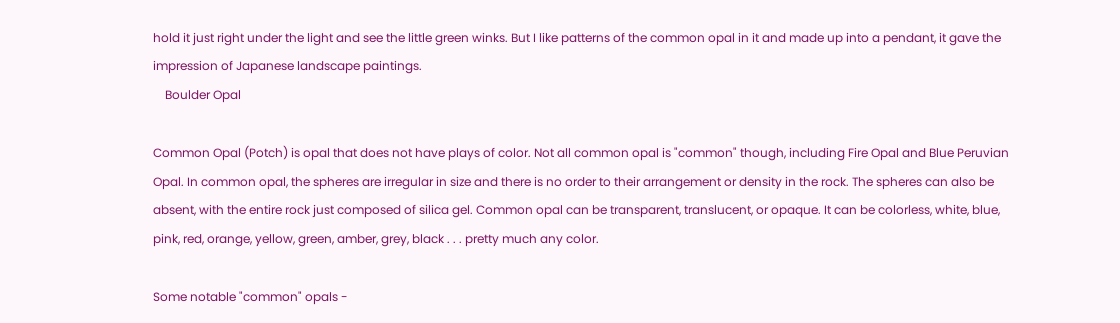hold it just right under the light and see the little green winks. But I like patterns of the common opal in it and made up into a pendant, it gave the impression of Japanese landscape paintings.
    Boulder Opal

Common Opal (Potch) is opal that does not have plays of color. Not all common opal is "common" though, including Fire Opal and Blue Peruvian Opal. In common opal, the spheres are irregular in size and there is no order to their arrangement or density in the rock. The spheres can also be absent, with the entire rock just composed of silica gel. Common opal can be transparent, translucent, or opaque. It can be colorless, white, blue, pink, red, orange, yellow, green, amber, grey, black . . . pretty much any color.

Some notable "common" opals -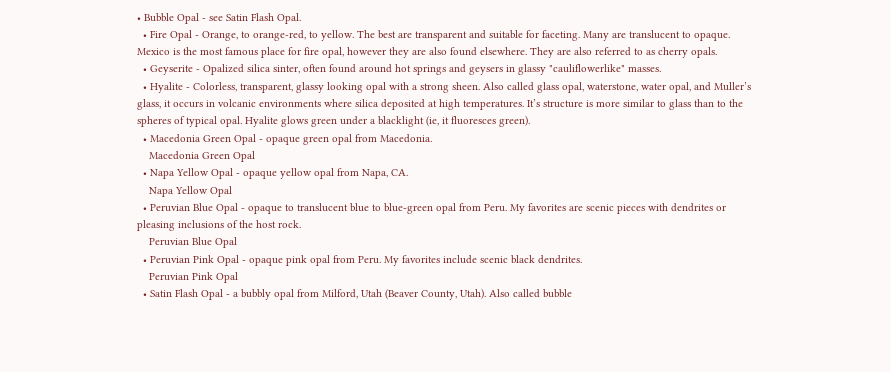• Bubble Opal - see Satin Flash Opal.
  • Fire Opal - Orange, to orange-red, to yellow. The best are transparent and suitable for faceting. Many are translucent to opaque. Mexico is the most famous place for fire opal, however they are also found elsewhere. They are also referred to as cherry opals.
  • Geyserite - Opalized silica sinter, often found around hot springs and geysers in glassy "cauliflowerlike" masses.
  • Hyalite - Colorless, transparent, glassy looking opal with a strong sheen. Also called glass opal, waterstone, water opal, and Muller’s glass, it occurs in volcanic environments where silica deposited at high temperatures. It’s structure is more similar to glass than to the spheres of typical opal. Hyalite glows green under a blacklight (ie, it fluoresces green).
  • Macedonia Green Opal - opaque green opal from Macedonia.
    Macedonia Green Opal
  • Napa Yellow Opal - opaque yellow opal from Napa, CA.
    Napa Yellow Opal
  • Peruvian Blue Opal - opaque to translucent blue to blue-green opal from Peru. My favorites are scenic pieces with dendrites or pleasing inclusions of the host rock.
    Peruvian Blue Opal
  • Peruvian Pink Opal - opaque pink opal from Peru. My favorites include scenic black dendrites.
    Peruvian Pink Opal
  • Satin Flash Opal - a bubbly opal from Milford, Utah (Beaver County, Utah). Also called bubble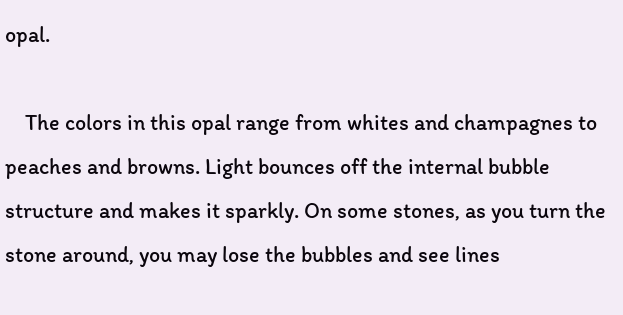opal.

    The colors in this opal range from whites and champagnes to peaches and browns. Light bounces off the internal bubble structure and makes it sparkly. On some stones, as you turn the stone around, you may lose the bubbles and see lines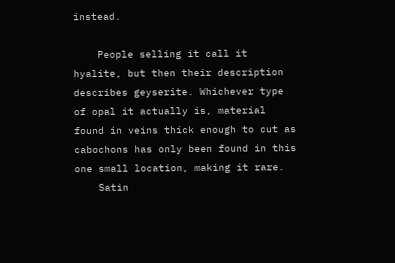instead.

    People selling it call it hyalite, but then their description describes geyserite. Whichever type of opal it actually is, material found in veins thick enough to cut as cabochons has only been found in this one small location, making it rare.
    Satin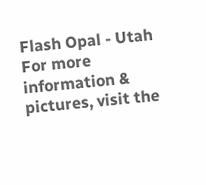Flash Opal - Utah
For more information & pictures, visit the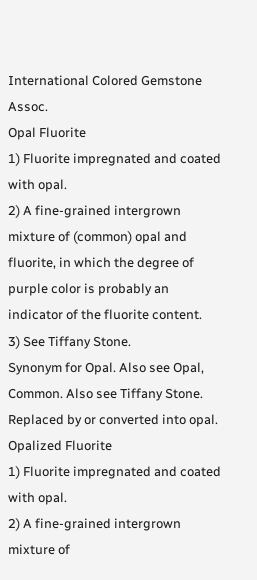International Colored Gemstone Assoc.
Opal Fluorite
1) Fluorite impregnated and coated with opal.
2) A fine-grained intergrown mixture of (common) opal and fluorite, in which the degree of purple color is probably an indicator of the fluorite content.
3) See Tiffany Stone.
Synonym for Opal. Also see Opal, Common. Also see Tiffany Stone.
Replaced by or converted into opal.
Opalized Fluorite
1) Fluorite impregnated and coated with opal.
2) A fine-grained intergrown mixture of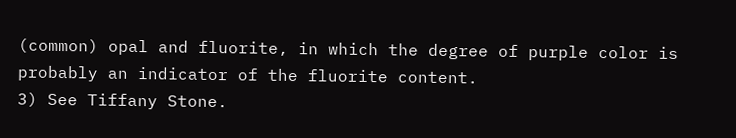(common) opal and fluorite, in which the degree of purple color is probably an indicator of the fluorite content.
3) See Tiffany Stone.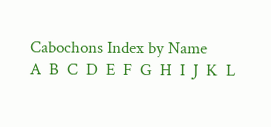Cabochons Index by Name
A  B  C  D  E  F  G  H  I  J  K  L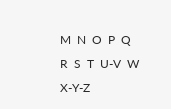M  N  O  P  Q  R  S  T  U-V  W  X-Y-Z